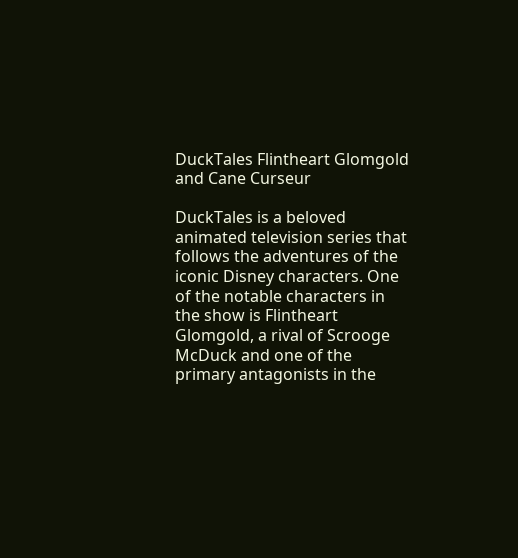DuckTales Flintheart Glomgold and Cane Curseur

DuckTales is a beloved animated television series that follows the adventures of the iconic Disney characters. One of the notable characters in the show is Flintheart Glomgold, a rival of Scrooge McDuck and one of the primary antagonists in the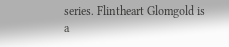series. Flintheart Glomgold is a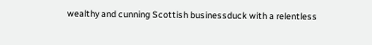wealthy and cunning Scottish businessduck with a relentless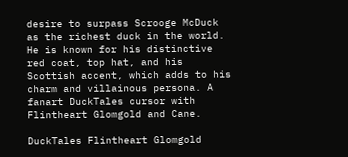desire to surpass Scrooge McDuck as the richest duck in the world. He is known for his distinctive red coat, top hat, and his Scottish accent, which adds to his charm and villainous persona. A fanart DuckTales cursor with Flintheart Glomgold and Cane.

DuckTales Flintheart Glomgold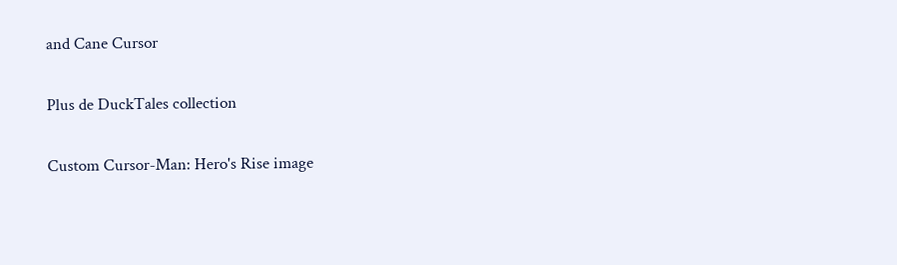and Cane Cursor

Plus de DuckTales collection

Custom Cursor-Man: Hero's Rise image